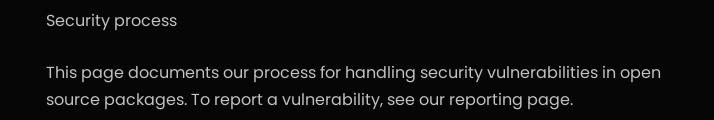Security process

This page documents our process for handling security vulnerabilities in open source packages. To report a vulnerability, see our reporting page.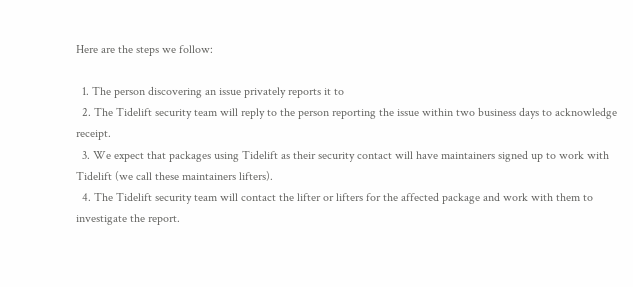Here are the steps we follow:

  1. The person discovering an issue privately reports it to
  2. The Tidelift security team will reply to the person reporting the issue within two business days to acknowledge receipt.
  3. We expect that packages using Tidelift as their security contact will have maintainers signed up to work with Tidelift (we call these maintainers lifters).
  4. The Tidelift security team will contact the lifter or lifters for the affected package and work with them to investigate the report.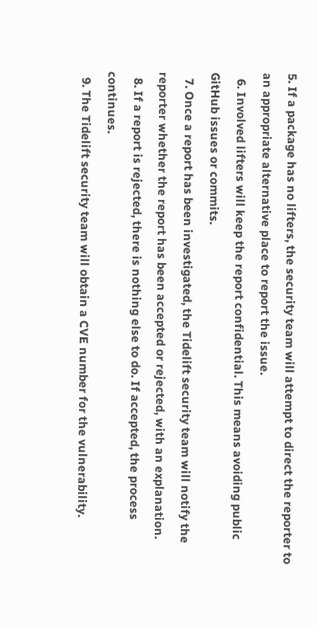5. If a package has no lifters, the security team will attempt to direct the reporter to an appropriate alternative place to report the issue.
  6. Involved lifters will keep the report confidential. This means avoiding public GitHub issues or commits.
  7. Once a report has been investigated, the Tidelift security team will notify the reporter whether the report has been accepted or rejected, with an explanation.
  8. If a report is rejected, there is nothing else to do. If accepted, the process continues.
  9. The Tidelift security team will obtain a CVE number for the vulnerability.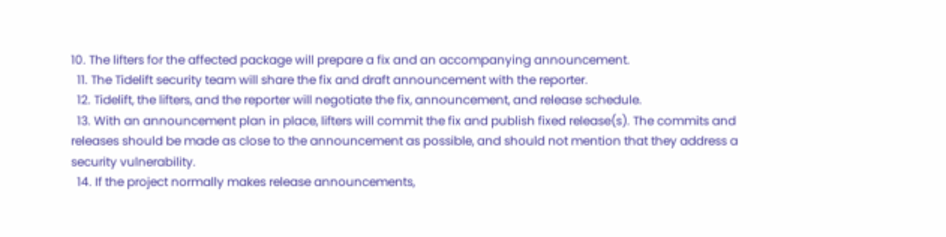10. The lifters for the affected package will prepare a fix and an accompanying announcement.
  11. The Tidelift security team will share the fix and draft announcement with the reporter.
  12. Tidelift, the lifters, and the reporter will negotiate the fix, announcement, and release schedule.
  13. With an announcement plan in place, lifters will commit the fix and publish fixed release(s). The commits and releases should be made as close to the announcement as possible, and should not mention that they address a security vulnerability.
  14. If the project normally makes release announcements,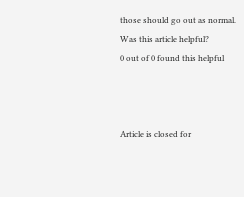those should go out as normal.
Was this article helpful?
0 out of 0 found this helpful



Article is closed for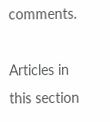comments.

Articles in this section